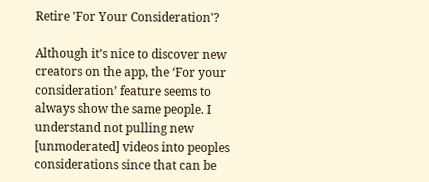Retire 'For Your Consideration'?

Although it’s nice to discover new creators on the app, the ‘For your consideration’ feature seems to always show the same people. I understand not pulling new [unmoderated] videos into peoples considerations since that can be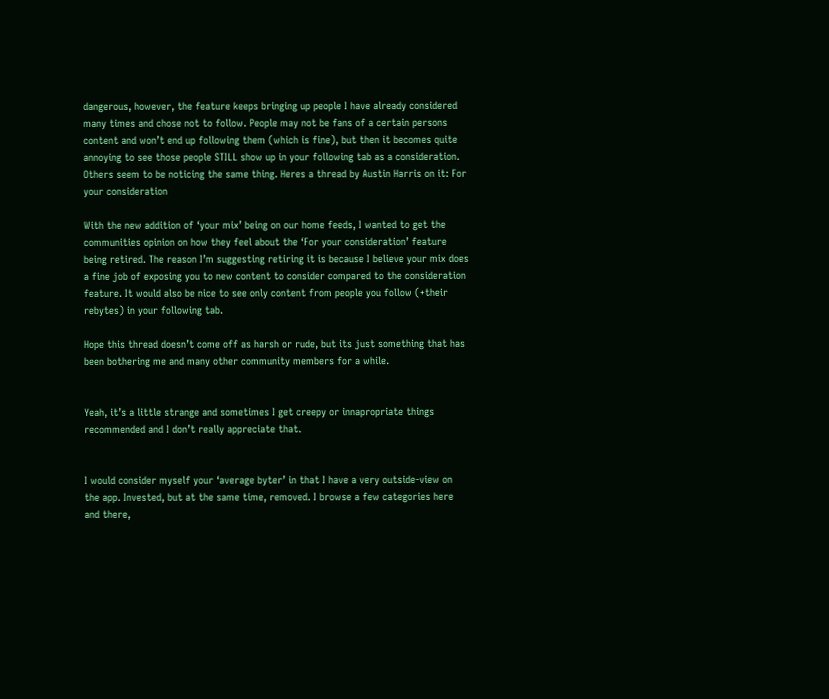dangerous, however, the feature keeps bringing up people I have already considered many times and chose not to follow. People may not be fans of a certain persons content and won’t end up following them (which is fine), but then it becomes quite annoying to see those people STILL show up in your following tab as a consideration. Others seem to be noticing the same thing. Heres a thread by Austin Harris on it: For your consideration

With the new addition of ‘your mix’ being on our home feeds, I wanted to get the communities opinion on how they feel about the ‘For your consideration’ feature being retired. The reason I’m suggesting retiring it is because I believe your mix does a fine job of exposing you to new content to consider compared to the consideration feature. It would also be nice to see only content from people you follow (+their rebytes) in your following tab.

Hope this thread doesn’t come off as harsh or rude, but its just something that has been bothering me and many other community members for a while.


Yeah, it’s a little strange and sometimes I get creepy or innapropriate things recommended and I don’t really appreciate that.


I would consider myself your ‘average byter’ in that I have a very outside-view on the app. Invested, but at the same time, removed. I browse a few categories here and there,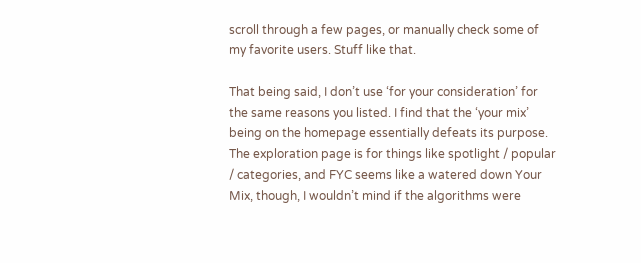scroll through a few pages, or manually check some of my favorite users. Stuff like that.

That being said, I don’t use ‘for your consideration’ for the same reasons you listed. I find that the ‘your mix’ being on the homepage essentially defeats its purpose. The exploration page is for things like spotlight / popular / categories, and FYC seems like a watered down Your Mix, though, I wouldn’t mind if the algorithms were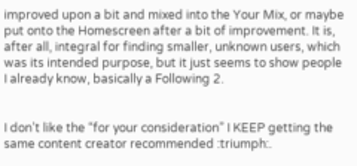improved upon a bit and mixed into the Your Mix, or maybe put onto the Homescreen after a bit of improvement. It is, after all, integral for finding smaller, unknown users, which was its intended purpose, but it just seems to show people I already know, basically a Following 2.


I don’t like the “for your consideration” I KEEP getting the same content creator recommended :triumph:.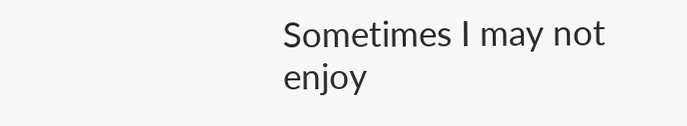Sometimes I may not enjoy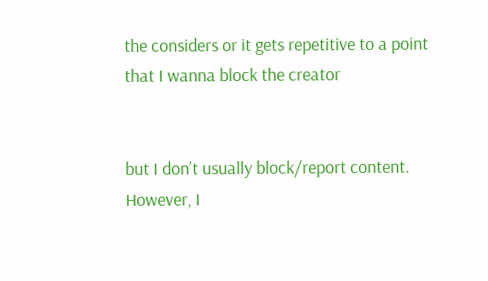the considers or it gets repetitive to a point that I wanna block the creator


but I don’t usually block/report content. However, I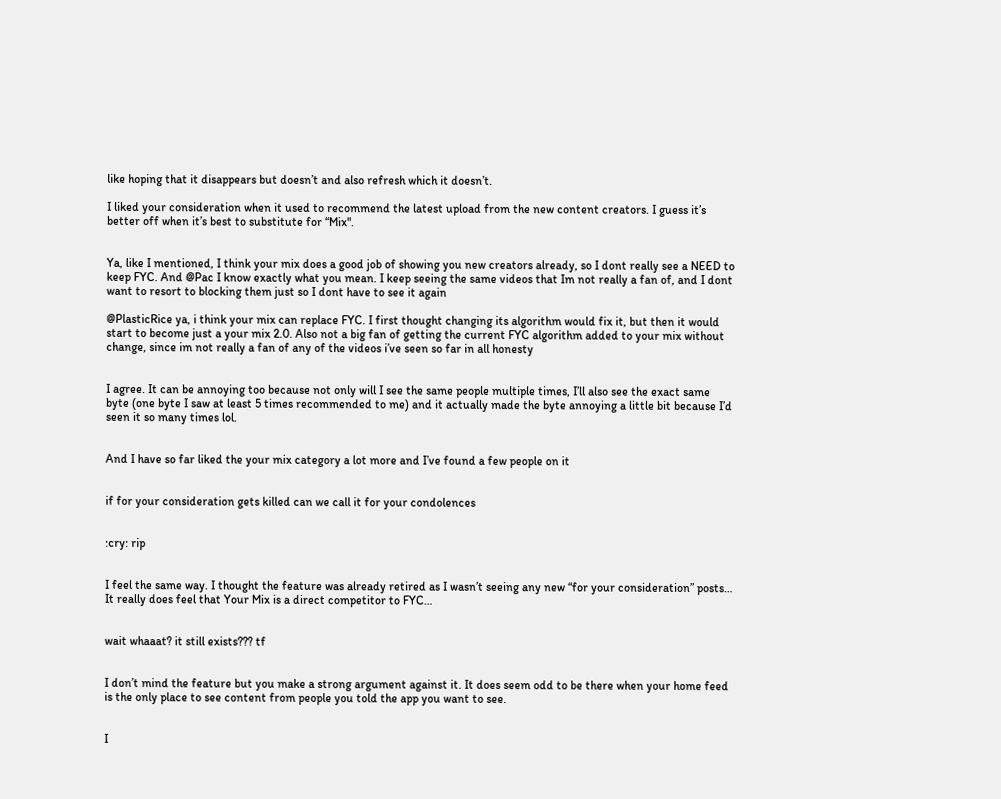like hoping that it disappears but doesn’t and also refresh which it doesn’t.

I liked your consideration when it used to recommend the latest upload from the new content creators. I guess it’s better off when it’s best to substitute for “Mix".


Ya, like I mentioned, I think your mix does a good job of showing you new creators already, so I dont really see a NEED to keep FYC. And @Pac I know exactly what you mean. I keep seeing the same videos that Im not really a fan of, and I dont want to resort to blocking them just so I dont have to see it again

@PlasticRice ya, i think your mix can replace FYC. I first thought changing its algorithm would fix it, but then it would start to become just a your mix 2.0. Also not a big fan of getting the current FYC algorithm added to your mix without change, since im not really a fan of any of the videos i’ve seen so far in all honesty


I agree. It can be annoying too because not only will I see the same people multiple times, I’ll also see the exact same byte (one byte I saw at least 5 times recommended to me) and it actually made the byte annoying a little bit because I’d seen it so many times lol.


And I have so far liked the your mix category a lot more and I’ve found a few people on it


if for your consideration gets killed can we call it for your condolences


:cry: rip


I feel the same way. I thought the feature was already retired as I wasn’t seeing any new “for your consideration” posts… It really does feel that Your Mix is a direct competitor to FYC…


wait whaaat? it still exists??? tf


I don’t mind the feature but you make a strong argument against it. It does seem odd to be there when your home feed is the only place to see content from people you told the app you want to see.


I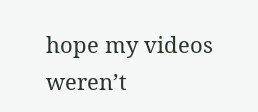hope my videos weren’t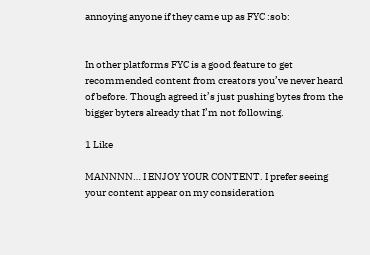annoying anyone if they came up as FYC :sob:


In other platforms FYC is a good feature to get recommended content from creators you’ve never heard of before. Though agreed it’s just pushing bytes from the bigger byters already that I’m not following.

1 Like

MANNNN… I ENJOY YOUR CONTENT. I prefer seeing your content appear on my consideration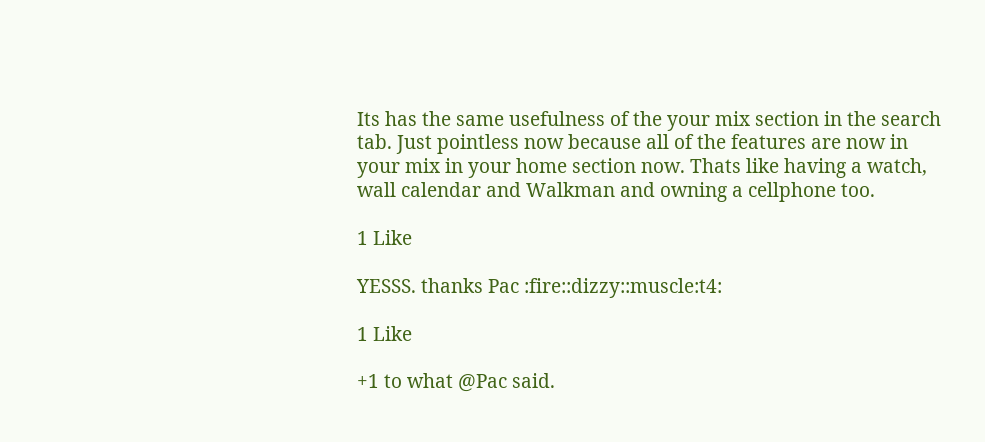Its has the same usefulness of the your mix section in the search tab. Just pointless now because all of the features are now in your mix in your home section now. Thats like having a watch, wall calendar and Walkman and owning a cellphone too.

1 Like

YESSS. thanks Pac :fire::dizzy::muscle:t4:

1 Like

+1 to what @Pac said.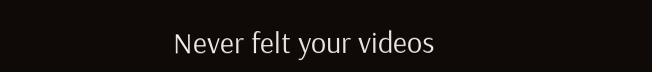Never felt your videos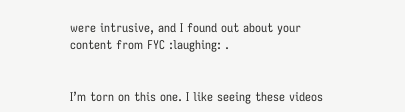were intrusive, and I found out about your content from FYC :laughing: .


I’m torn on this one. I like seeing these videos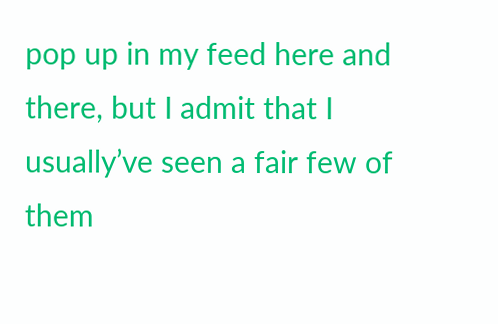pop up in my feed here and there, but I admit that I usually’ve seen a fair few of them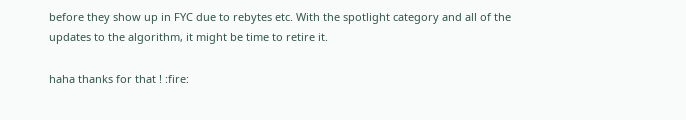before they show up in FYC due to rebytes etc. With the spotlight category and all of the updates to the algorithm, it might be time to retire it.

haha thanks for that ! :fire: